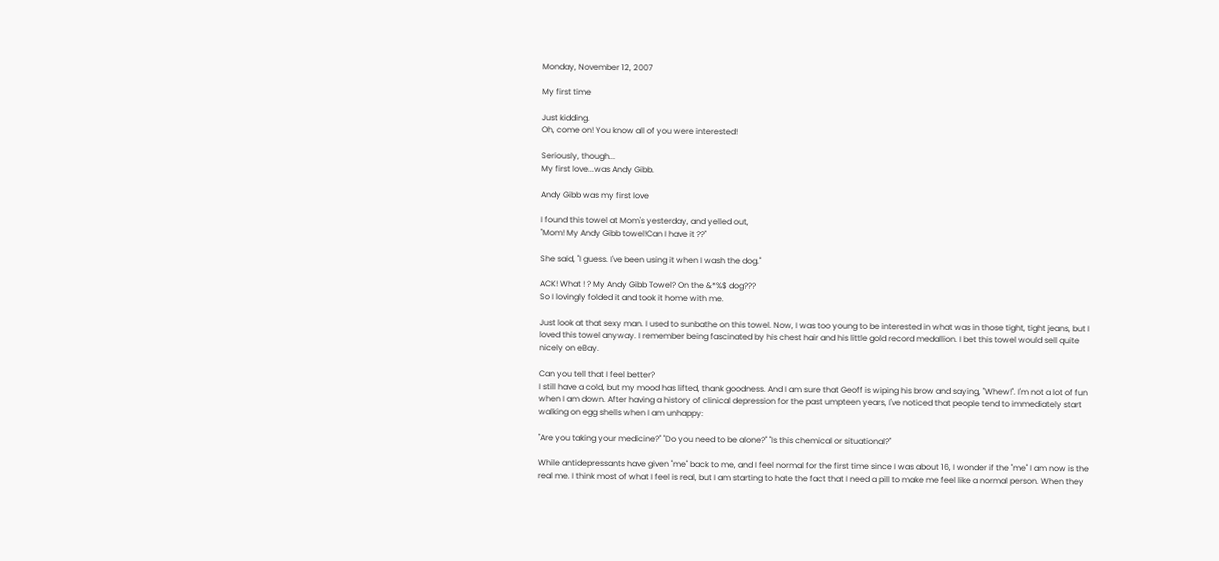Monday, November 12, 2007

My first time

Just kidding.
Oh, come on! You know all of you were interested!

Seriously, though...
My first love...was Andy Gibb.

Andy Gibb was my first love

I found this towel at Mom's yesterday, and yelled out,
"Mom! My Andy Gibb towel!Can I have it ??"

She said, "I guess. I've been using it when I wash the dog."

ACK! What ! ? My Andy Gibb Towel? On the &*%$ dog???
So I lovingly folded it and took it home with me.

Just look at that sexy man. I used to sunbathe on this towel. Now, I was too young to be interested in what was in those tight, tight jeans, but I loved this towel anyway. I remember being fascinated by his chest hair and his little gold record medallion. I bet this towel would sell quite nicely on eBay.

Can you tell that I feel better?
I still have a cold, but my mood has lifted, thank goodness. And I am sure that Geoff is wiping his brow and saying, "Whew!". I'm not a lot of fun when I am down. After having a history of clinical depression for the past umpteen years, I've noticed that people tend to immediately start walking on egg shells when I am unhappy:

"Are you taking your medicine?" "Do you need to be alone?" "Is this chemical or situational?"

While antidepressants have given "me" back to me, and I feel normal for the first time since I was about 16, I wonder if the "me" I am now is the real me. I think most of what I feel is real, but I am starting to hate the fact that I need a pill to make me feel like a normal person. When they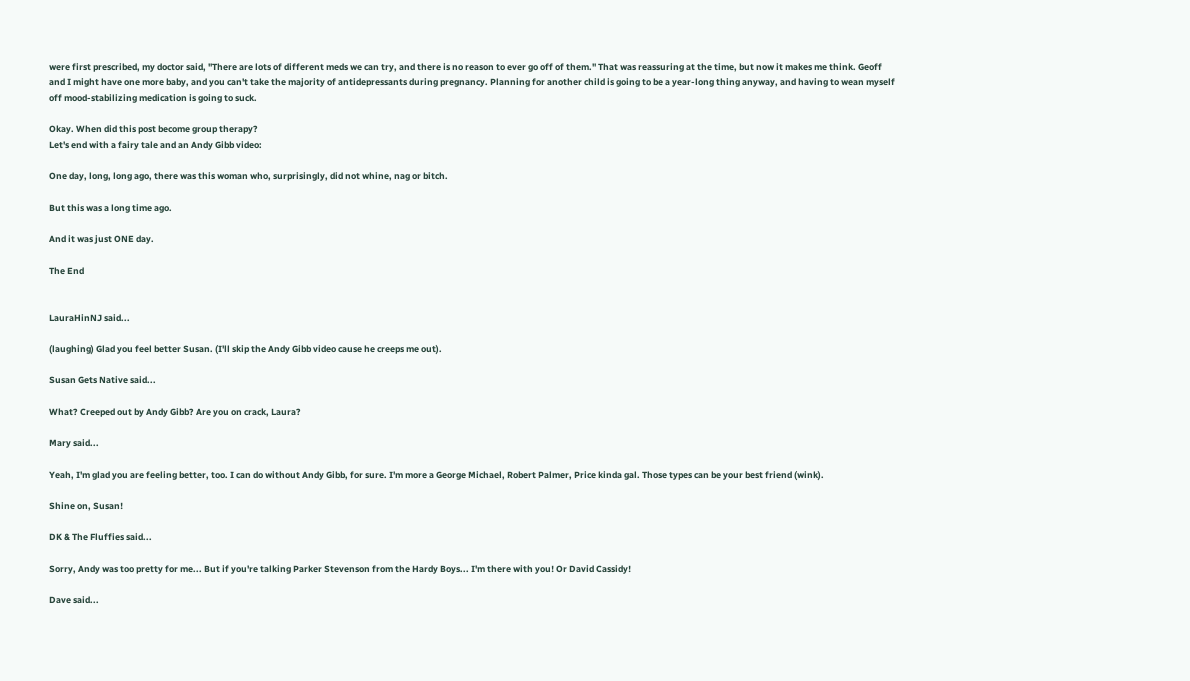were first prescribed, my doctor said, "There are lots of different meds we can try, and there is no reason to ever go off of them." That was reassuring at the time, but now it makes me think. Geoff and I might have one more baby, and you can't take the majority of antidepressants during pregnancy. Planning for another child is going to be a year-long thing anyway, and having to wean myself off mood-stabilizing medication is going to suck.

Okay. When did this post become group therapy?
Let's end with a fairy tale and an Andy Gibb video:

One day, long, long ago, there was this woman who, surprisingly, did not whine, nag or bitch.

But this was a long time ago.

And it was just ONE day.

The End


LauraHinNJ said...

(laughing) Glad you feel better Susan. (I'll skip the Andy Gibb video cause he creeps me out).

Susan Gets Native said...

What? Creeped out by Andy Gibb? Are you on crack, Laura?

Mary said...

Yeah, I'm glad you are feeling better, too. I can do without Andy Gibb, for sure. I'm more a George Michael, Robert Palmer, Price kinda gal. Those types can be your best friend (wink).

Shine on, Susan!

DK & The Fluffies said...

Sorry, Andy was too pretty for me... But if you're talking Parker Stevenson from the Hardy Boys... I'm there with you! Or David Cassidy!

Dave said...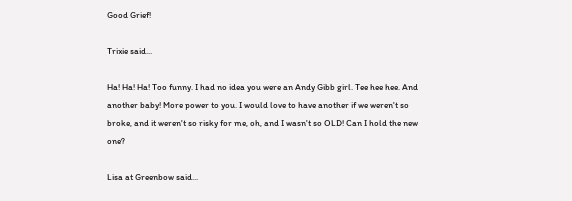Good Grief!

Trixie said...

Ha! Ha! Ha! Too funny. I had no idea you were an Andy Gibb girl. Tee hee hee. And another baby! More power to you. I would love to have another if we weren't so broke, and it weren't so risky for me, oh, and I wasn't so OLD! Can I hold the new one?

Lisa at Greenbow said...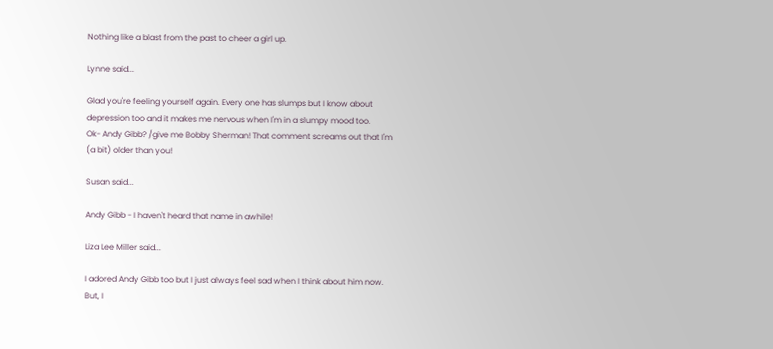Nothing like a blast from the past to cheer a girl up.

Lynne said...

Glad you're feeling yourself again. Every one has slumps but I know about depression too and it makes me nervous when I'm in a slumpy mood too.
Ok- Andy Gibb? /give me Bobby Sherman! That comment screams out that I'm (a bit) older than you!

Susan said...

Andy Gibb - I haven't heard that name in awhile!

Liza Lee Miller said...

I adored Andy Gibb too but I just always feel sad when I think about him now. But, I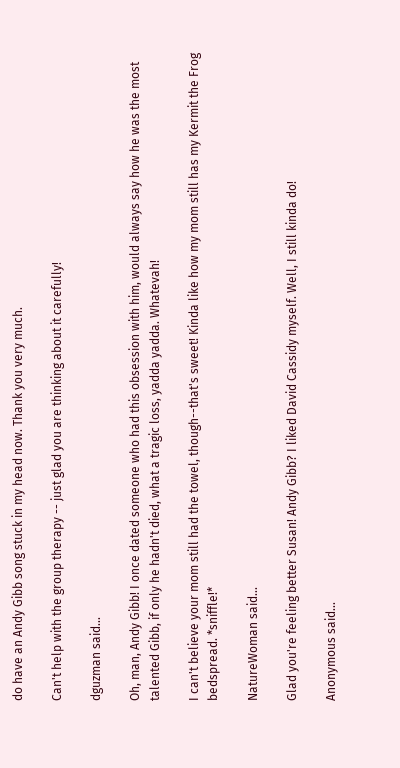do have an Andy Gibb song stuck in my head now. Thank you very much.

Can't help with the group therapy -- just glad you are thinking about it carefully!

dguzman said...

Oh, man, Andy Gibb! I once dated someone who had this obsession with him, would always say how he was the most talented Gibb, if only he hadn't died, what a tragic loss, yadda yadda. Whatevah!

I can't believe your mom still had the towel, though--that's sweet! Kinda like how my mom still has my Kermit the Frog bedspread. *sniffle!*

NatureWoman said...

Glad you're feeling better Susan! Andy Gibb? I liked David Cassidy myself. Well, I still kinda do!

Anonymous said...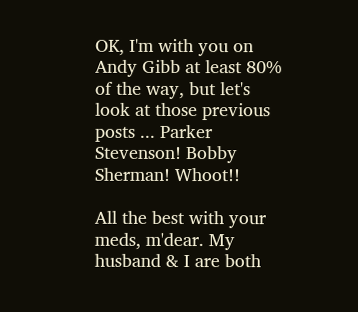OK, I'm with you on Andy Gibb at least 80% of the way, but let's look at those previous posts ... Parker Stevenson! Bobby Sherman! Whoot!!

All the best with your meds, m'dear. My husband & I are both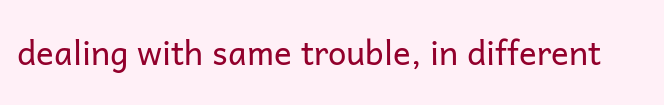dealing with same trouble, in different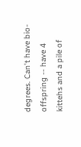degrees. Can't have bio-offspring -- have 4 kittehs and a pile of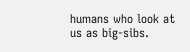humans who look at us as big-sibs.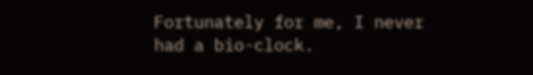Fortunately for me, I never had a bio-clock.